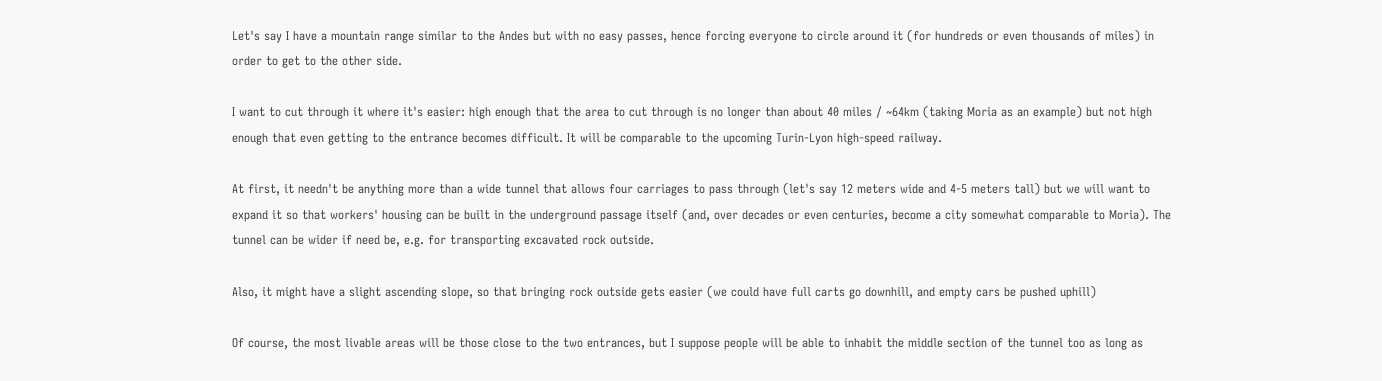Let's say I have a mountain range similar to the Andes but with no easy passes, hence forcing everyone to circle around it (for hundreds or even thousands of miles) in order to get to the other side.

I want to cut through it where it's easier: high enough that the area to cut through is no longer than about 40 miles / ~64km (taking Moria as an example) but not high enough that even getting to the entrance becomes difficult. It will be comparable to the upcoming Turin-Lyon high-speed railway.

At first, it needn't be anything more than a wide tunnel that allows four carriages to pass through (let's say 12 meters wide and 4-5 meters tall) but we will want to expand it so that workers' housing can be built in the underground passage itself (and, over decades or even centuries, become a city somewhat comparable to Moria). The tunnel can be wider if need be, e.g. for transporting excavated rock outside.

Also, it might have a slight ascending slope, so that bringing rock outside gets easier (we could have full carts go downhill, and empty cars be pushed uphill)

Of course, the most livable areas will be those close to the two entrances, but I suppose people will be able to inhabit the middle section of the tunnel too as long as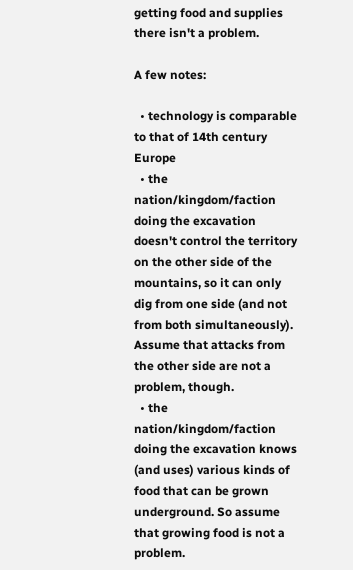getting food and supplies there isn't a problem.

A few notes:

  • technology is comparable to that of 14th century Europe
  • the nation/kingdom/faction doing the excavation doesn't control the territory on the other side of the mountains, so it can only dig from one side (and not from both simultaneously). Assume that attacks from the other side are not a problem, though.
  • the nation/kingdom/faction doing the excavation knows (and uses) various kinds of food that can be grown underground. So assume that growing food is not a problem.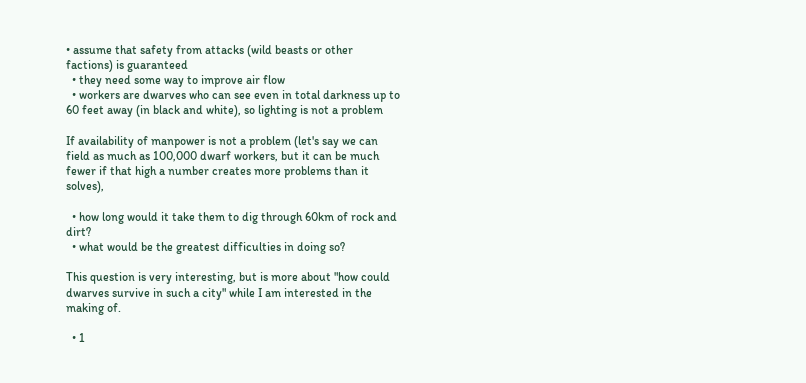• assume that safety from attacks (wild beasts or other factions) is guaranteed
  • they need some way to improve air flow
  • workers are dwarves who can see even in total darkness up to 60 feet away (in black and white), so lighting is not a problem

If availability of manpower is not a problem (let's say we can field as much as 100,000 dwarf workers, but it can be much fewer if that high a number creates more problems than it solves),

  • how long would it take them to dig through 60km of rock and dirt?
  • what would be the greatest difficulties in doing so?

This question is very interesting, but is more about "how could dwarves survive in such a city" while I am interested in the making of.

  • 1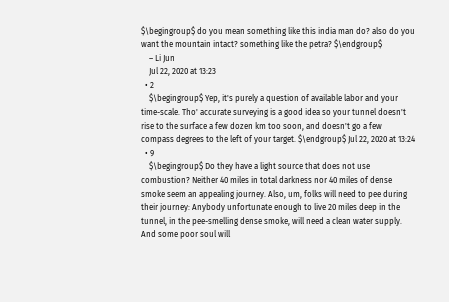$\begingroup$ do you mean something like this india man do? also do you want the mountain intact? something like the petra? $\endgroup$
    – Li Jun
    Jul 22, 2020 at 13:23
  • 2
    $\begingroup$ Yep, it's purely a question of available labor and your time-scale. Tho' accurate surveying is a good idea so your tunnel doesn't rise to the surface a few dozen km too soon, and doesn't go a few compass degrees to the left of your target. $\endgroup$ Jul 22, 2020 at 13:24
  • 9
    $\begingroup$ Do they have a light source that does not use combustion? Neither 40 miles in total darkness nor 40 miles of dense smoke seem an appealing journey. Also, um, folks will need to pee during their journey: Anybody unfortunate enough to live 20 miles deep in the tunnel, in the pee-smelling dense smoke, will need a clean water supply. And some poor soul will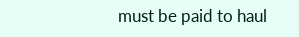must be paid to haul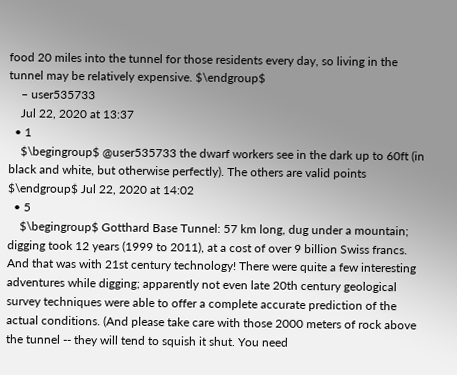food 20 miles into the tunnel for those residents every day, so living in the tunnel may be relatively expensive. $\endgroup$
    – user535733
    Jul 22, 2020 at 13:37
  • 1
    $\begingroup$ @user535733 the dwarf workers see in the dark up to 60ft (in black and white, but otherwise perfectly). The others are valid points $\endgroup$ Jul 22, 2020 at 14:02
  • 5
    $\begingroup$ Gotthard Base Tunnel: 57 km long, dug under a mountain; digging took 12 years (1999 to 2011), at a cost of over 9 billion Swiss francs. And that was with 21st century technology! There were quite a few interesting adventures while digging; apparently not even late 20th century geological survey techniques were able to offer a complete accurate prediction of the actual conditions. (And please take care with those 2000 meters of rock above the tunnel -- they will tend to squish it shut. You need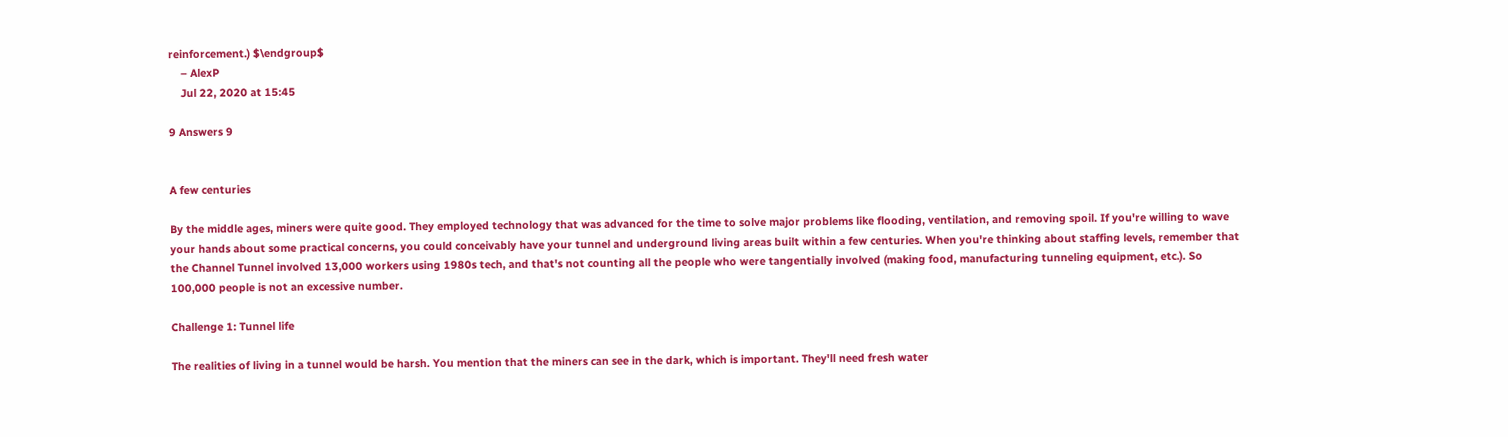reinforcement.) $\endgroup$
    – AlexP
    Jul 22, 2020 at 15:45

9 Answers 9


A few centuries

By the middle ages, miners were quite good. They employed technology that was advanced for the time to solve major problems like flooding, ventilation, and removing spoil. If you're willing to wave your hands about some practical concerns, you could conceivably have your tunnel and underground living areas built within a few centuries. When you're thinking about staffing levels, remember that the Channel Tunnel involved 13,000 workers using 1980s tech, and that's not counting all the people who were tangentially involved (making food, manufacturing tunneling equipment, etc.). So 100,000 people is not an excessive number.

Challenge 1: Tunnel life

The realities of living in a tunnel would be harsh. You mention that the miners can see in the dark, which is important. They'll need fresh water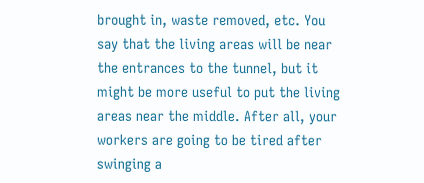brought in, waste removed, etc. You say that the living areas will be near the entrances to the tunnel, but it might be more useful to put the living areas near the middle. After all, your workers are going to be tired after swinging a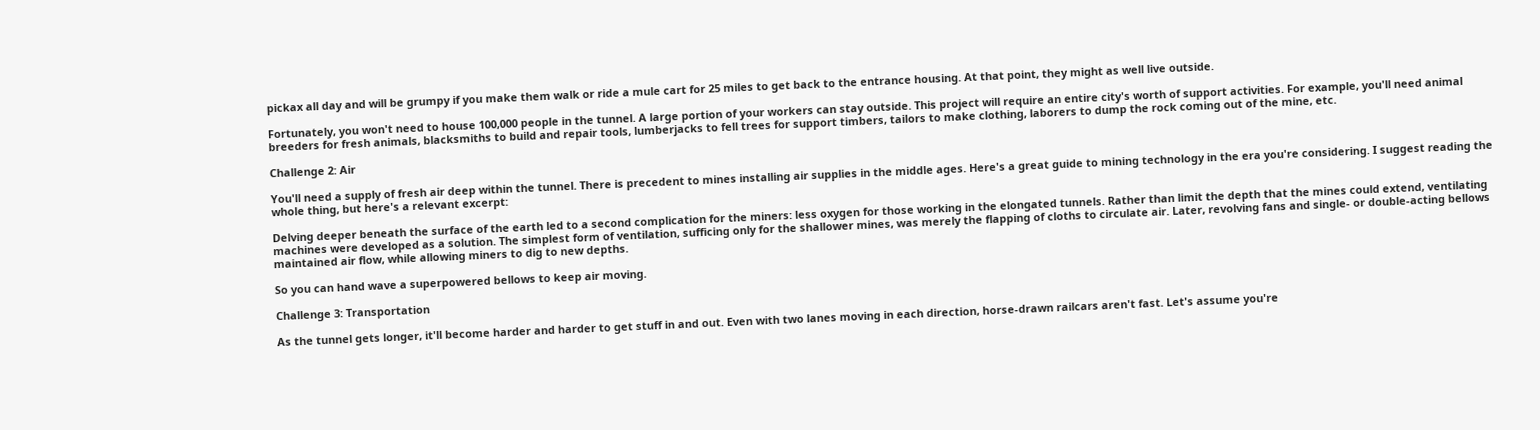pickax all day and will be grumpy if you make them walk or ride a mule cart for 25 miles to get back to the entrance housing. At that point, they might as well live outside.

Fortunately, you won't need to house 100,000 people in the tunnel. A large portion of your workers can stay outside. This project will require an entire city's worth of support activities. For example, you'll need animal breeders for fresh animals, blacksmiths to build and repair tools, lumberjacks to fell trees for support timbers, tailors to make clothing, laborers to dump the rock coming out of the mine, etc.

Challenge 2: Air

You'll need a supply of fresh air deep within the tunnel. There is precedent to mines installing air supplies in the middle ages. Here's a great guide to mining technology in the era you're considering. I suggest reading the whole thing, but here's a relevant excerpt:

Delving deeper beneath the surface of the earth led to a second complication for the miners: less oxygen for those working in the elongated tunnels. Rather than limit the depth that the mines could extend, ventilating machines were developed as a solution. The simplest form of ventilation, sufficing only for the shallower mines, was merely the flapping of cloths to circulate air. Later, revolving fans and single- or double-acting bellows maintained air flow, while allowing miners to dig to new depths.

So you can hand wave a superpowered bellows to keep air moving.

Challenge 3: Transportation

As the tunnel gets longer, it'll become harder and harder to get stuff in and out. Even with two lanes moving in each direction, horse-drawn railcars aren't fast. Let's assume you're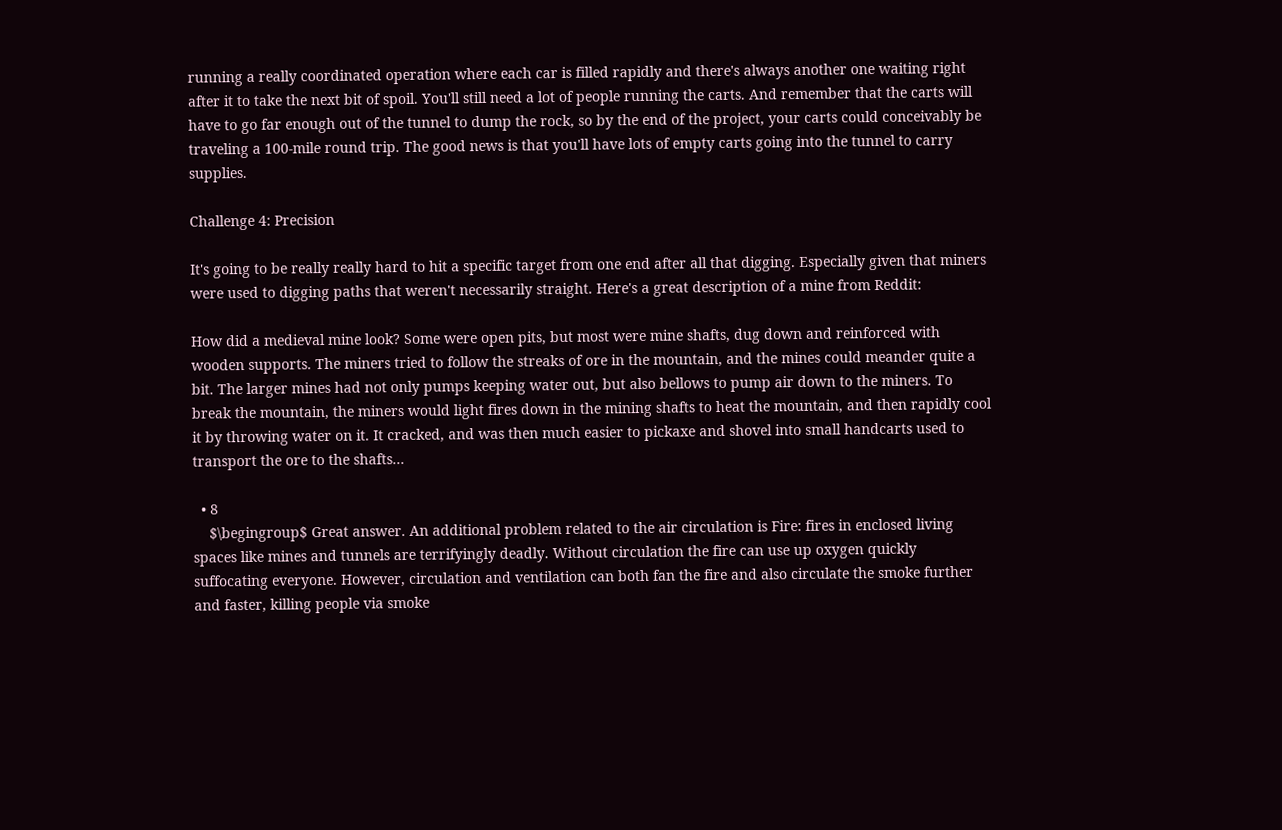running a really coordinated operation where each car is filled rapidly and there's always another one waiting right after it to take the next bit of spoil. You'll still need a lot of people running the carts. And remember that the carts will have to go far enough out of the tunnel to dump the rock, so by the end of the project, your carts could conceivably be traveling a 100-mile round trip. The good news is that you'll have lots of empty carts going into the tunnel to carry supplies.

Challenge 4: Precision

It's going to be really really hard to hit a specific target from one end after all that digging. Especially given that miners were used to digging paths that weren't necessarily straight. Here's a great description of a mine from Reddit:

How did a medieval mine look? Some were open pits, but most were mine shafts, dug down and reinforced with wooden supports. The miners tried to follow the streaks of ore in the mountain, and the mines could meander quite a bit. The larger mines had not only pumps keeping water out, but also bellows to pump air down to the miners. To break the mountain, the miners would light fires down in the mining shafts to heat the mountain, and then rapidly cool it by throwing water on it. It cracked, and was then much easier to pickaxe and shovel into small handcarts used to transport the ore to the shafts...

  • 8
    $\begingroup$ Great answer. An additional problem related to the air circulation is Fire: fires in enclosed living spaces like mines and tunnels are terrifyingly deadly. Without circulation the fire can use up oxygen quickly suffocating everyone. However, circulation and ventilation can both fan the fire and also circulate the smoke further and faster, killing people via smoke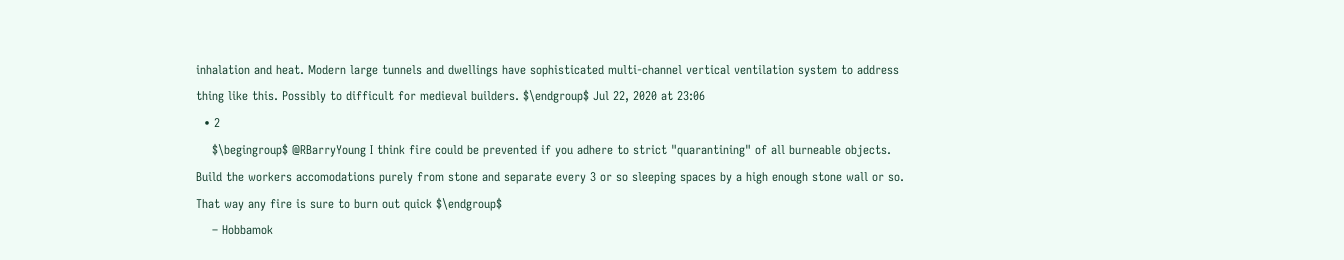inhalation and heat. Modern large tunnels and dwellings have sophisticated multi-channel vertical ventilation system to address thing like this. Possibly to difficult for medieval builders. $\endgroup$ Jul 22, 2020 at 23:06
  • 2
    $\begingroup$ @RBarryYoung I think fire could be prevented if you adhere to strict "quarantining" of all burneable objects. Build the workers accomodations purely from stone and separate every 3 or so sleeping spaces by a high enough stone wall or so. That way any fire is sure to burn out quick $\endgroup$
    – Hobbamok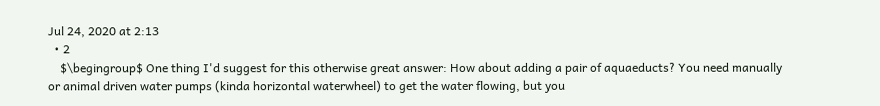Jul 24, 2020 at 2:13
  • 2
    $\begingroup$ One thing I'd suggest for this otherwise great answer: How about adding a pair of aquaeducts? You need manually or animal driven water pumps (kinda horizontal waterwheel) to get the water flowing, but you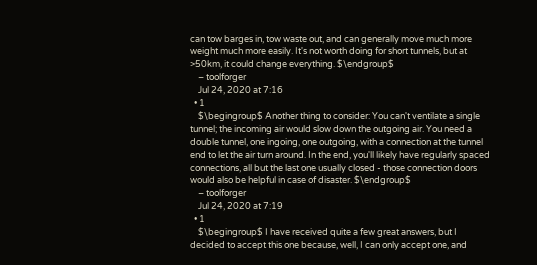can tow barges in, tow waste out, and can generally move much more weight much more easily. It's not worth doing for short tunnels, but at >50km, it could change everything. $\endgroup$
    – toolforger
    Jul 24, 2020 at 7:16
  • 1
    $\begingroup$ Another thing to consider: You can't ventilate a single tunnel; the incoming air would slow down the outgoing air. You need a double tunnel, one ingoing, one outgoing, with a connection at the tunnel end to let the air turn around. In the end, you'll likely have regularly spaced connections, all but the last one usually closed - those connection doors would also be helpful in case of disaster. $\endgroup$
    – toolforger
    Jul 24, 2020 at 7:19
  • 1
    $\begingroup$ I have received quite a few great answers, but I decided to accept this one because, well, I can only accept one, and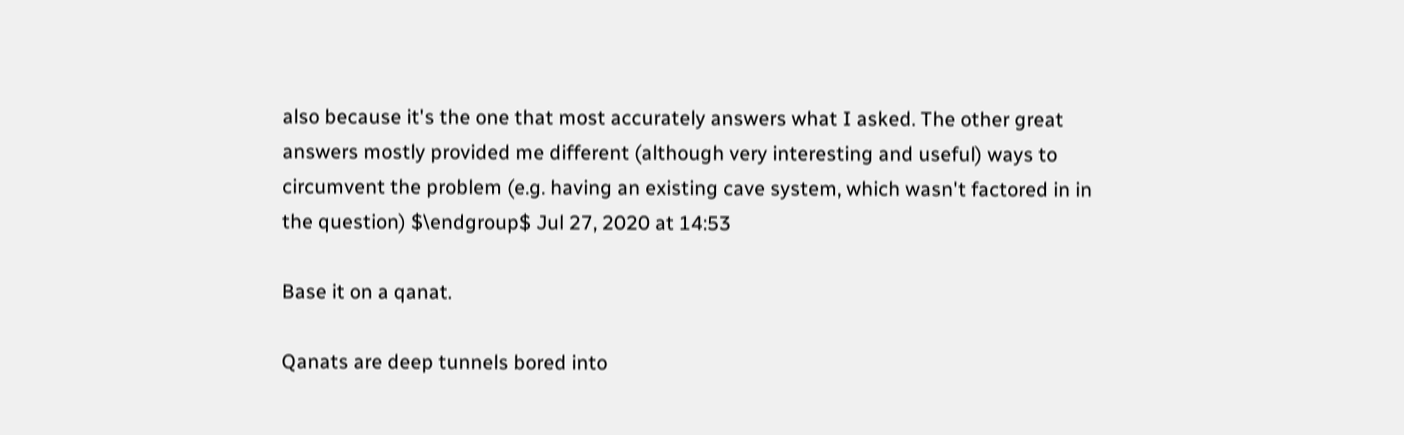also because it's the one that most accurately answers what I asked. The other great answers mostly provided me different (although very interesting and useful) ways to circumvent the problem (e.g. having an existing cave system, which wasn't factored in in the question) $\endgroup$ Jul 27, 2020 at 14:53

Base it on a qanat.

Qanats are deep tunnels bored into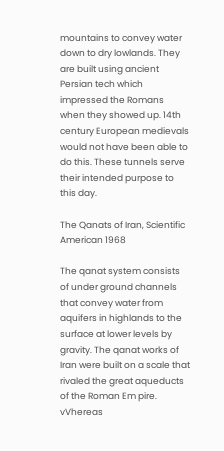mountains to convey water down to dry lowlands. They are built using ancient Persian tech which impressed the Romans when they showed up. 14th century European medievals would not have been able to do this. These tunnels serve their intended purpose to this day.

The Qanats of Iran, Scientific American 1968

The qanat system consists of under ground channels that convey water from aquifers in highlands to the surface at lower levels by gravity. The qanat works of Iran were built on a scale that rivaled the great aqueducts of the Roman Em pire. vVhereas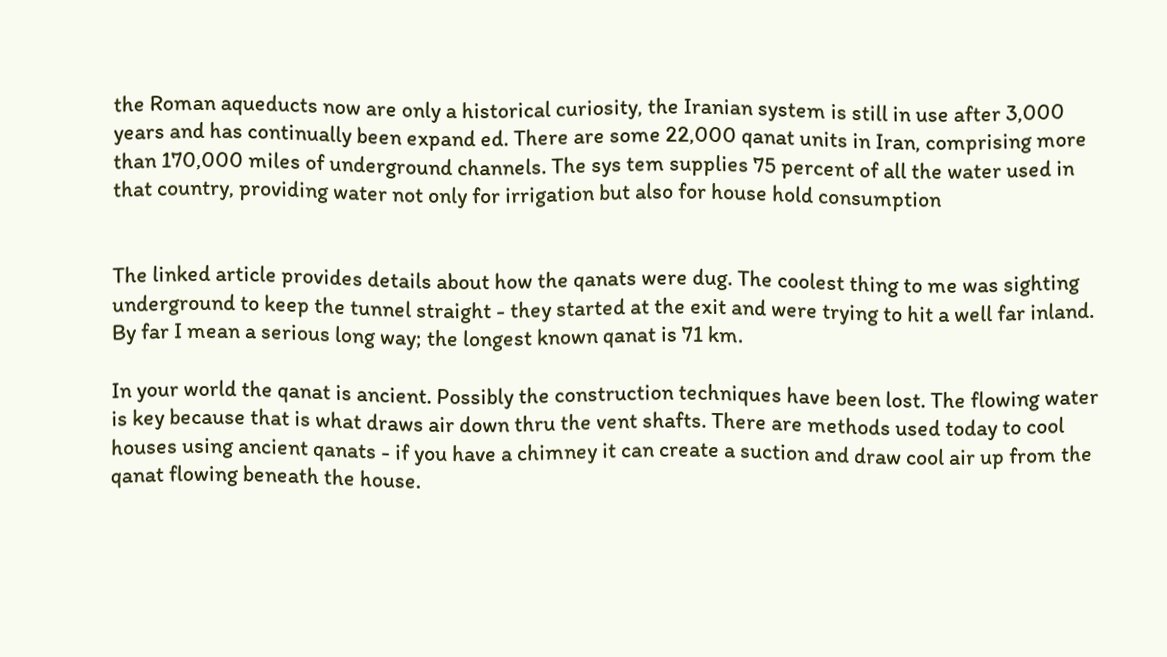the Roman aqueducts now are only a historical curiosity, the Iranian system is still in use after 3,000 years and has continually been expand ed. There are some 22,000 qanat units in Iran, comprising more than 170,000 miles of underground channels. The sys tem supplies 75 percent of all the water used in that country, providing water not only for irrigation but also for house hold consumption


The linked article provides details about how the qanats were dug. The coolest thing to me was sighting underground to keep the tunnel straight - they started at the exit and were trying to hit a well far inland. By far I mean a serious long way; the longest known qanat is 71 km.

In your world the qanat is ancient. Possibly the construction techniques have been lost. The flowing water is key because that is what draws air down thru the vent shafts. There are methods used today to cool houses using ancient qanats - if you have a chimney it can create a suction and draw cool air up from the qanat flowing beneath the house.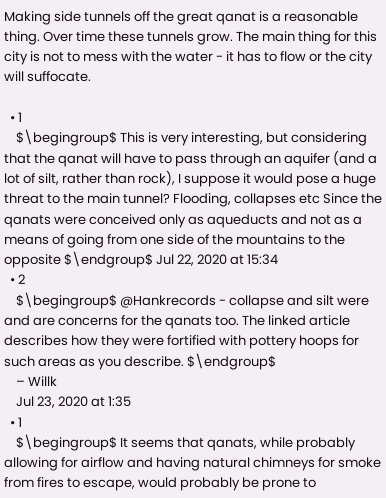Making side tunnels off the great qanat is a reasonable thing. Over time these tunnels grow. The main thing for this city is not to mess with the water - it has to flow or the city will suffocate.

  • 1
    $\begingroup$ This is very interesting, but considering that the qanat will have to pass through an aquifer (and a lot of silt, rather than rock), I suppose it would pose a huge threat to the main tunnel? Flooding, collapses etc Since the qanats were conceived only as aqueducts and not as a means of going from one side of the mountains to the opposite $\endgroup$ Jul 22, 2020 at 15:34
  • 2
    $\begingroup$ @Hankrecords - collapse and silt were and are concerns for the qanats too. The linked article describes how they were fortified with pottery hoops for such areas as you describe. $\endgroup$
    – Willk
    Jul 23, 2020 at 1:35
  • 1
    $\begingroup$ It seems that qanats, while probably allowing for airflow and having natural chimneys for smoke from fires to escape, would probably be prone to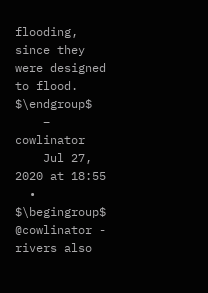flooding, since they were designed to flood. $\endgroup$
    – cowlinator
    Jul 27, 2020 at 18:55
  • $\begingroup$ @cowlinator - rivers also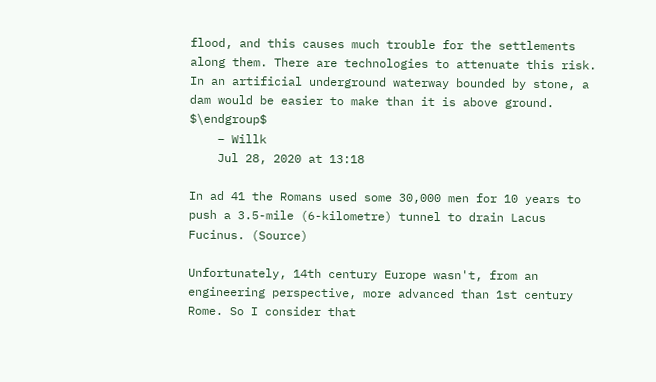flood, and this causes much trouble for the settlements along them. There are technologies to attenuate this risk. In an artificial underground waterway bounded by stone, a dam would be easier to make than it is above ground. $\endgroup$
    – Willk
    Jul 28, 2020 at 13:18

In ad 41 the Romans used some 30,000 men for 10 years to push a 3.5-mile (6-kilometre) tunnel to drain Lacus Fucinus. (Source)

Unfortunately, 14th century Europe wasn't, from an engineering perspective, more advanced than 1st century Rome. So I consider that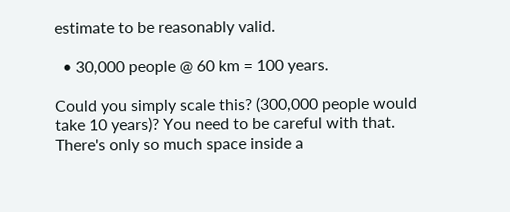estimate to be reasonably valid.

  • 30,000 people @ 60 km = 100 years.

Could you simply scale this? (300,000 people would take 10 years)? You need to be careful with that. There's only so much space inside a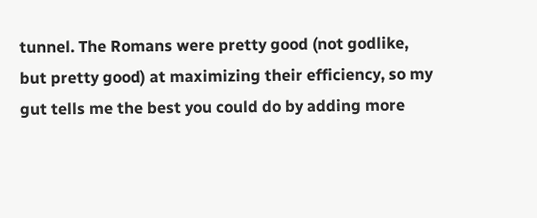tunnel. The Romans were pretty good (not godlike, but pretty good) at maximizing their efficiency, so my gut tells me the best you could do by adding more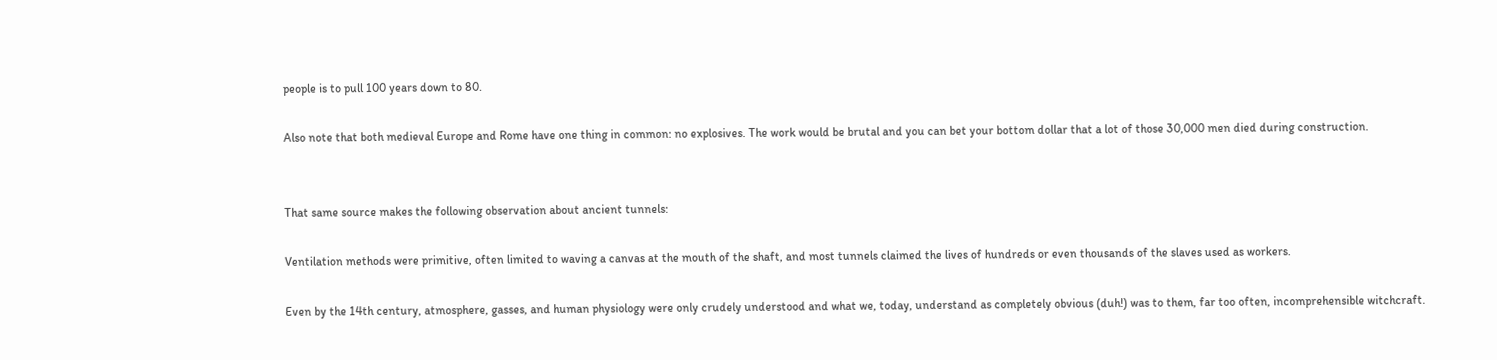people is to pull 100 years down to 80.

Also note that both medieval Europe and Rome have one thing in common: no explosives. The work would be brutal and you can bet your bottom dollar that a lot of those 30,000 men died during construction.


That same source makes the following observation about ancient tunnels:

Ventilation methods were primitive, often limited to waving a canvas at the mouth of the shaft, and most tunnels claimed the lives of hundreds or even thousands of the slaves used as workers.

Even by the 14th century, atmosphere, gasses, and human physiology were only crudely understood and what we, today, understand as completely obvious (duh!) was to them, far too often, incomprehensible witchcraft.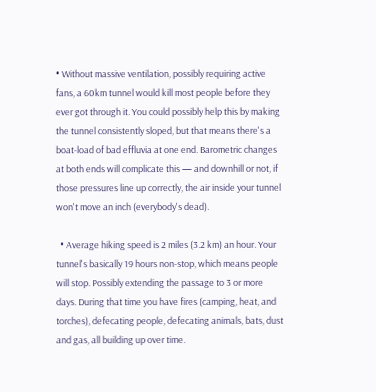• Without massive ventilation, possibly requiring active fans, a 60km tunnel would kill most people before they ever got through it. You could possibly help this by making the tunnel consistently sloped, but that means there's a boat-load of bad effluvia at one end. Barometric changes at both ends will complicate this — and downhill or not, if those pressures line up correctly, the air inside your tunnel won't move an inch (everybody's dead).

  • Average hiking speed is 2 miles (3.2 km) an hour. Your tunnel's basically 19 hours non-stop, which means people will stop. Possibly extending the passage to 3 or more days. During that time you have fires (camping, heat, and torches), defecating people, defecating animals, bats, dust and gas, all building up over time.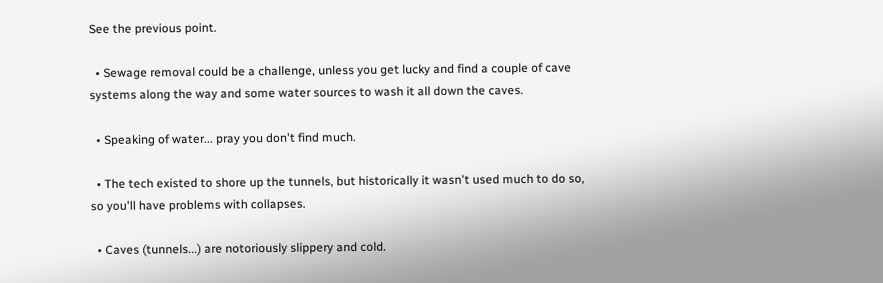See the previous point.

  • Sewage removal could be a challenge, unless you get lucky and find a couple of cave systems along the way and some water sources to wash it all down the caves.

  • Speaking of water... pray you don't find much.

  • The tech existed to shore up the tunnels, but historically it wasn't used much to do so, so you'll have problems with collapses.

  • Caves (tunnels...) are notoriously slippery and cold.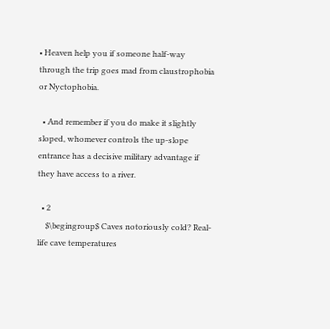• Heaven help you if someone half-way through the trip goes mad from claustrophobia or Nyctophobia.

  • And remember if you do make it slightly sloped, whomever controls the up-slope entrance has a decisive military advantage if they have access to a river.

  • 2
    $\begingroup$ Caves notoriously cold? Real-life cave temperatures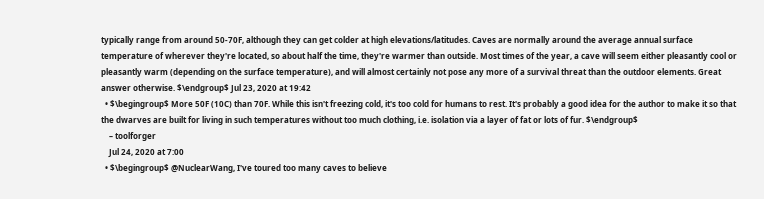typically range from around 50-70F, although they can get colder at high elevations/latitudes. Caves are normally around the average annual surface temperature of wherever they're located, so about half the time, they're warmer than outside. Most times of the year, a cave will seem either pleasantly cool or pleasantly warm (depending on the surface temperature), and will almost certainly not pose any more of a survival threat than the outdoor elements. Great answer otherwise. $\endgroup$ Jul 23, 2020 at 19:42
  • $\begingroup$ More 50F (10C) than 70F. While this isn't freezing cold, it's too cold for humans to rest. It's probably a good idea for the author to make it so that the dwarves are built for living in such temperatures without too much clothing, i.e. isolation via a layer of fat or lots of fur. $\endgroup$
    – toolforger
    Jul 24, 2020 at 7:00
  • $\begingroup$ @NuclearWang, I've toured too many caves to believe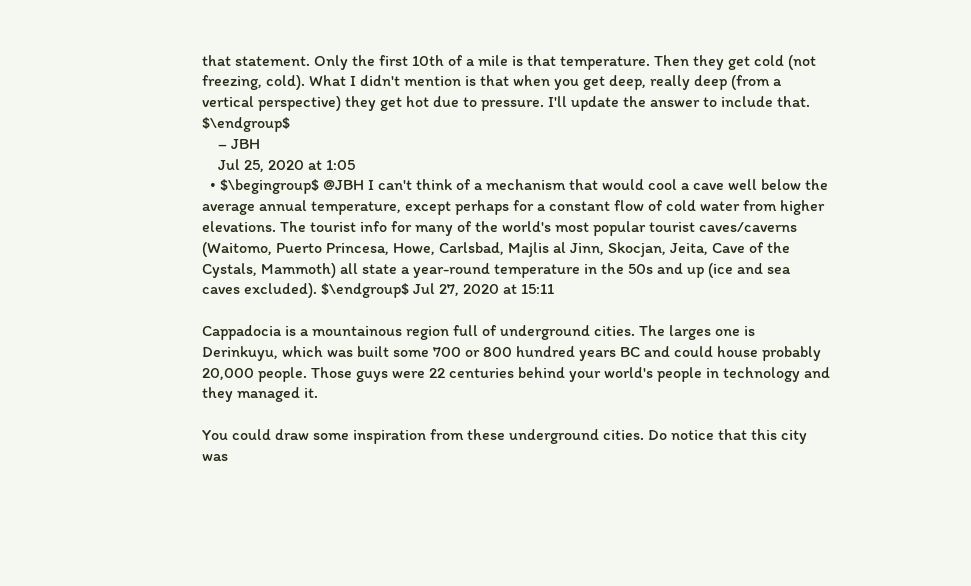that statement. Only the first 10th of a mile is that temperature. Then they get cold (not freezing, cold). What I didn't mention is that when you get deep, really deep (from a vertical perspective) they get hot due to pressure. I'll update the answer to include that. $\endgroup$
    – JBH
    Jul 25, 2020 at 1:05
  • $\begingroup$ @JBH I can't think of a mechanism that would cool a cave well below the average annual temperature, except perhaps for a constant flow of cold water from higher elevations. The tourist info for many of the world's most popular tourist caves/caverns (Waitomo, Puerto Princesa, Howe, Carlsbad, Majlis al Jinn, Skocjan, Jeita, Cave of the Cystals, Mammoth) all state a year-round temperature in the 50s and up (ice and sea caves excluded). $\endgroup$ Jul 27, 2020 at 15:11

Cappadocia is a mountainous region full of underground cities. The larges one is Derinkuyu, which was built some 700 or 800 hundred years BC and could house probably 20,000 people. Those guys were 22 centuries behind your world's people in technology and they managed it.

You could draw some inspiration from these underground cities. Do notice that this city was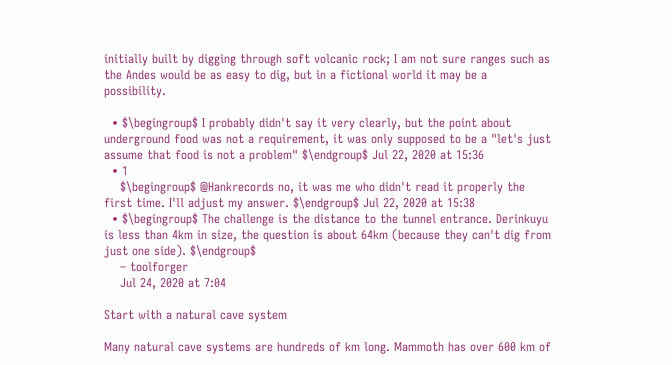initially built by digging through soft volcanic rock; I am not sure ranges such as the Andes would be as easy to dig, but in a fictional world it may be a possibility.

  • $\begingroup$ I probably didn't say it very clearly, but the point about underground food was not a requirement, it was only supposed to be a "let's just assume that food is not a problem" $\endgroup$ Jul 22, 2020 at 15:36
  • 1
    $\begingroup$ @Hankrecords no, it was me who didn't read it properly the first time. I'll adjust my answer. $\endgroup$ Jul 22, 2020 at 15:38
  • $\begingroup$ The challenge is the distance to the tunnel entrance. Derinkuyu is less than 4km in size, the question is about 64km (because they can't dig from just one side). $\endgroup$
    – toolforger
    Jul 24, 2020 at 7:04

Start with a natural cave system

Many natural cave systems are hundreds of km long. Mammoth has over 600 km of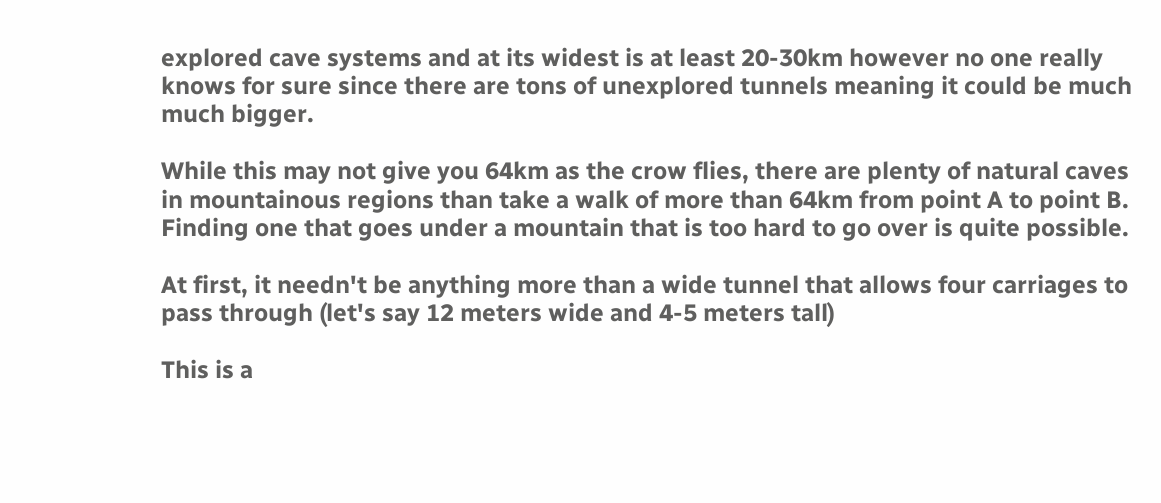explored cave systems and at its widest is at least 20-30km however no one really knows for sure since there are tons of unexplored tunnels meaning it could be much much bigger.

While this may not give you 64km as the crow flies, there are plenty of natural caves in mountainous regions than take a walk of more than 64km from point A to point B. Finding one that goes under a mountain that is too hard to go over is quite possible.

At first, it needn't be anything more than a wide tunnel that allows four carriages to pass through (let's say 12 meters wide and 4-5 meters tall)

This is a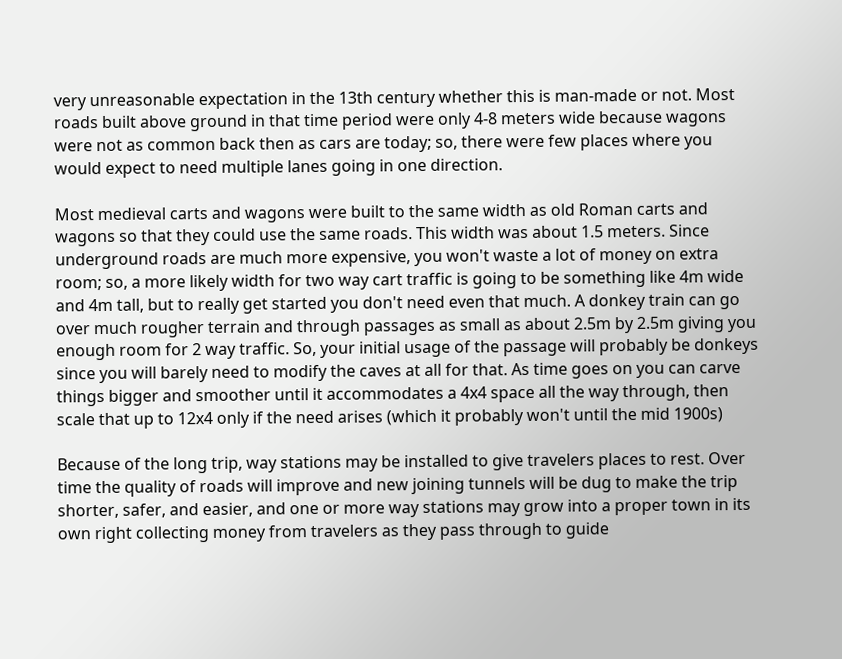very unreasonable expectation in the 13th century whether this is man-made or not. Most roads built above ground in that time period were only 4-8 meters wide because wagons were not as common back then as cars are today; so, there were few places where you would expect to need multiple lanes going in one direction.

Most medieval carts and wagons were built to the same width as old Roman carts and wagons so that they could use the same roads. This width was about 1.5 meters. Since underground roads are much more expensive, you won't waste a lot of money on extra room; so, a more likely width for two way cart traffic is going to be something like 4m wide and 4m tall, but to really get started you don't need even that much. A donkey train can go over much rougher terrain and through passages as small as about 2.5m by 2.5m giving you enough room for 2 way traffic. So, your initial usage of the passage will probably be donkeys since you will barely need to modify the caves at all for that. As time goes on you can carve things bigger and smoother until it accommodates a 4x4 space all the way through, then scale that up to 12x4 only if the need arises (which it probably won't until the mid 1900s)

Because of the long trip, way stations may be installed to give travelers places to rest. Over time the quality of roads will improve and new joining tunnels will be dug to make the trip shorter, safer, and easier, and one or more way stations may grow into a proper town in its own right collecting money from travelers as they pass through to guide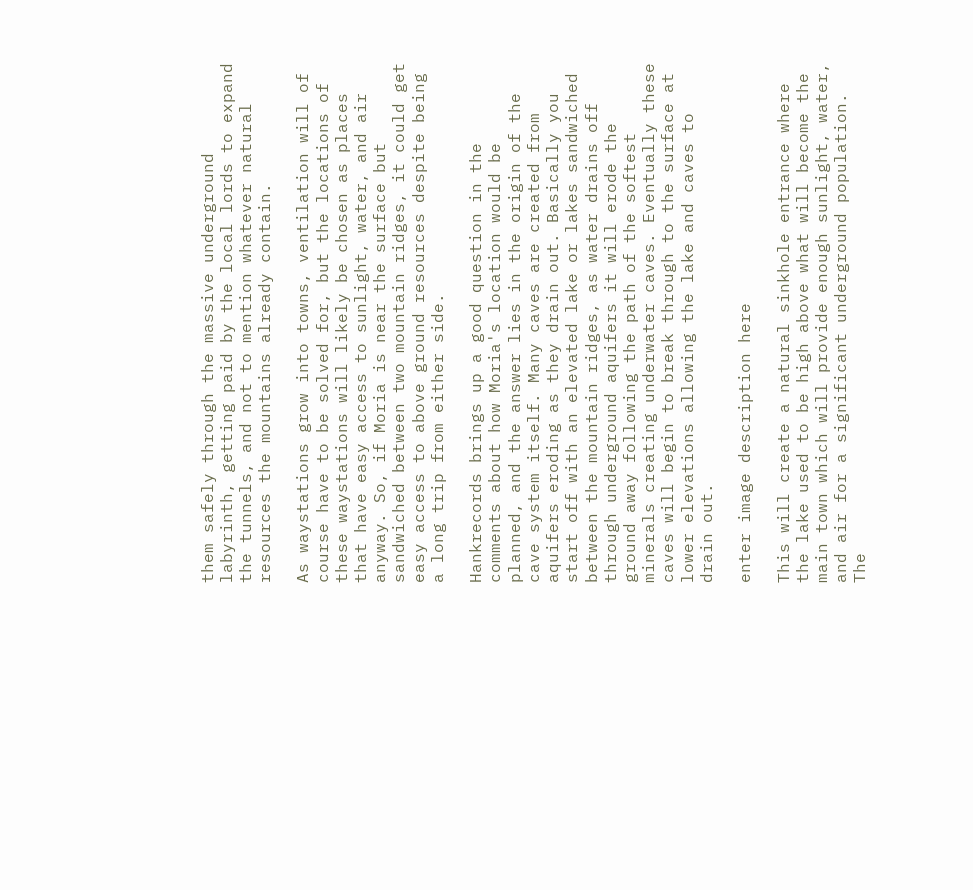them safely through the massive underground labyrinth, getting paid by the local lords to expand the tunnels, and not to mention whatever natural resources the mountains already contain.

As waystations grow into towns, ventilation will of course have to be solved for, but the locations of these waystations will likely be chosen as places that have easy access to sunlight, water, and air anyway. So, if Moria is near the surface but sandwiched between two mountain ridges, it could get easy access to above ground resources despite being a long trip from either side.

Hankrecords brings up a good question in the comments about how Moria's location would be planned, and the answer lies in the origin of the cave system itself. Many caves are created from aquifers eroding as they drain out. Basically you start off with an elevated lake or lakes sandwiched between the mountain ridges, as water drains off through underground aquifers it will erode the ground away following the path of the softest minerals creating underwater caves. Eventually these caves will begin to break through to the surface at lower elevations allowing the lake and caves to drain out.

enter image description here

This will create a natural sinkhole entrance where the lake used to be high above what will become the main town which will provide enough sunlight, water, and air for a significant underground population. The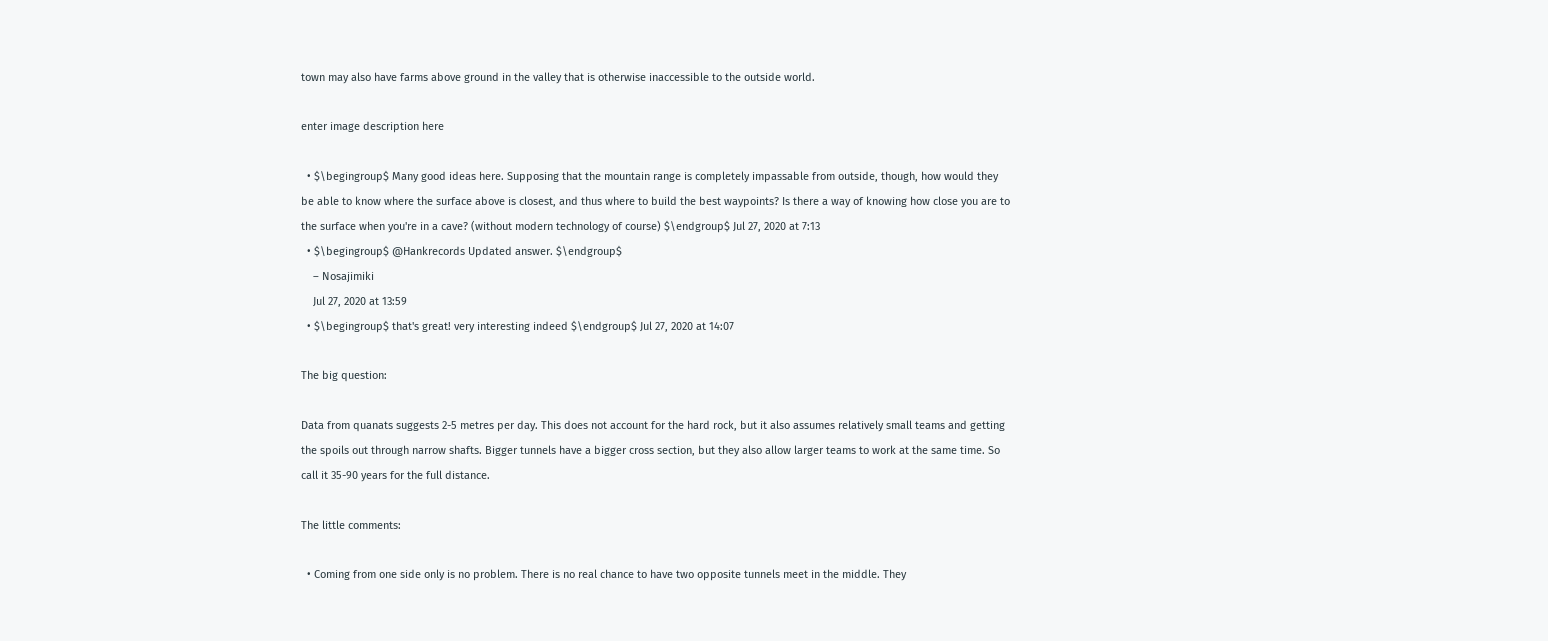town may also have farms above ground in the valley that is otherwise inaccessible to the outside world.

enter image description here

  • $\begingroup$ Many good ideas here. Supposing that the mountain range is completely impassable from outside, though, how would they be able to know where the surface above is closest, and thus where to build the best waypoints? Is there a way of knowing how close you are to the surface when you're in a cave? (without modern technology of course) $\endgroup$ Jul 27, 2020 at 7:13
  • $\begingroup$ @Hankrecords Updated answer. $\endgroup$
    – Nosajimiki
    Jul 27, 2020 at 13:59
  • $\begingroup$ that's great! very interesting indeed $\endgroup$ Jul 27, 2020 at 14:07

The big question:

Data from quanats suggests 2-5 metres per day. This does not account for the hard rock, but it also assumes relatively small teams and getting the spoils out through narrow shafts. Bigger tunnels have a bigger cross section, but they also allow larger teams to work at the same time. So call it 35-90 years for the full distance.

The little comments:

  • Coming from one side only is no problem. There is no real chance to have two opposite tunnels meet in the middle. They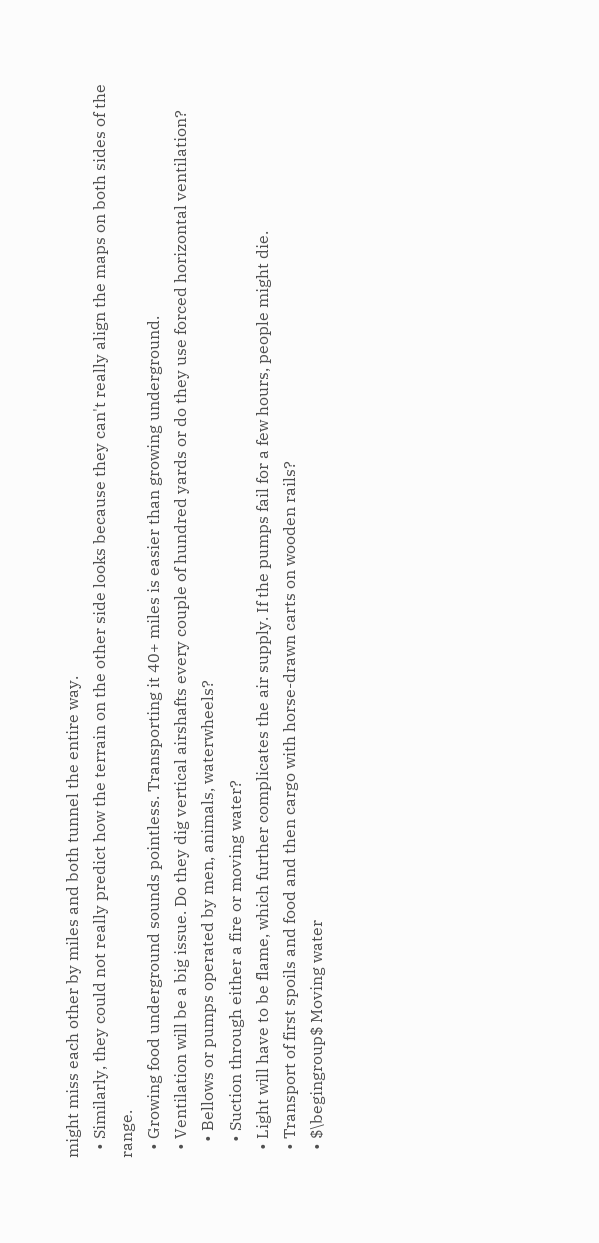might miss each other by miles and both tunnel the entire way.
  • Similarly, they could not really predict how the terrain on the other side looks because they can't really align the maps on both sides of the range.
  • Growing food underground sounds pointless. Transporting it 40+ miles is easier than growing underground.
  • Ventilation will be a big issue. Do they dig vertical airshafts every couple of hundred yards or do they use forced horizontal ventilation?
    • Bellows or pumps operated by men, animals, waterwheels?
    • Suction through either a fire or moving water?
  • Light will have to be flame, which further complicates the air supply. If the pumps fail for a few hours, people might die.
  • Transport of first spoils and food and then cargo with horse-drawn carts on wooden rails?
  • $\begingroup$ Moving water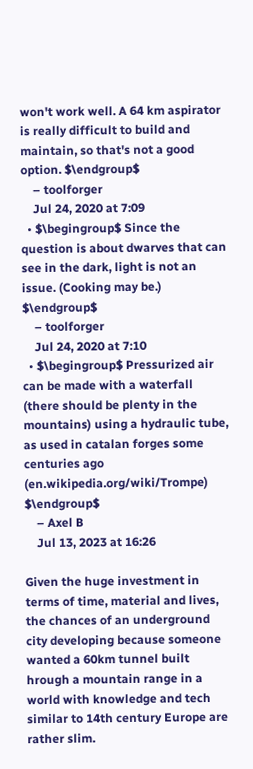won't work well. A 64 km aspirator is really difficult to build and maintain, so that's not a good option. $\endgroup$
    – toolforger
    Jul 24, 2020 at 7:09
  • $\begingroup$ Since the question is about dwarves that can see in the dark, light is not an issue. (Cooking may be.) $\endgroup$
    – toolforger
    Jul 24, 2020 at 7:10
  • $\begingroup$ Pressurized air can be made with a waterfall (there should be plenty in the mountains) using a hydraulic tube, as used in catalan forges some centuries ago (en.wikipedia.org/wiki/Trompe) $\endgroup$
    – Axel B
    Jul 13, 2023 at 16:26

Given the huge investment in terms of time, material and lives, the chances of an underground city developing because someone wanted a 60km tunnel built hrough a mountain range in a world with knowledge and tech similar to 14th century Europe are rather slim.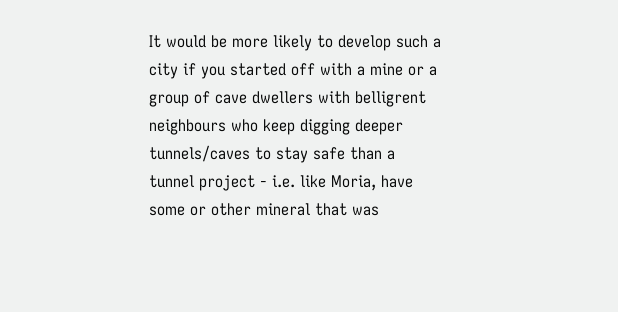It would be more likely to develop such a city if you started off with a mine or a group of cave dwellers with belligrent neighbours who keep digging deeper tunnels/caves to stay safe than a tunnel project - i.e. like Moria, have some or other mineral that was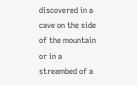discovered in a cave on the side of the mountain or in a streambed of a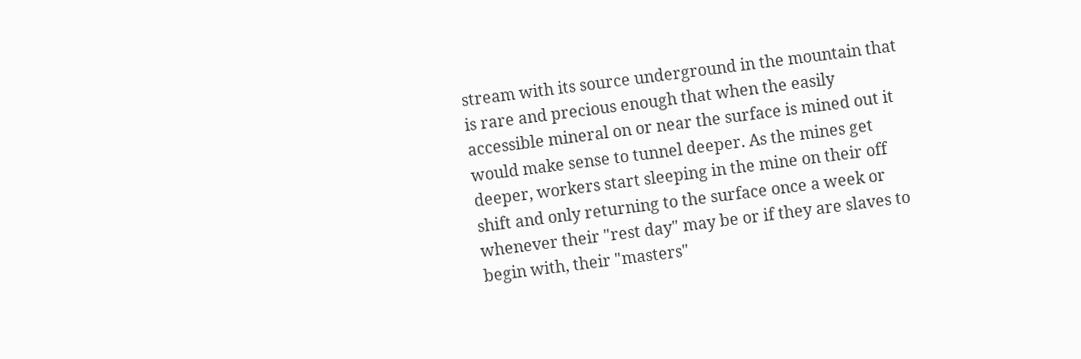stream with its source underground in the mountain that is rare and precious enough that when the easily accessible mineral on or near the surface is mined out it would make sense to tunnel deeper. As the mines get deeper, workers start sleeping in the mine on their off shift and only returning to the surface once a week or whenever their "rest day" may be or if they are slaves to begin with, their "masters"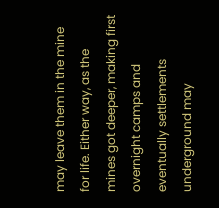may leave them in the mine for life. Either way, as the mines got deeper, making first overnight camps and eventually settlements underground may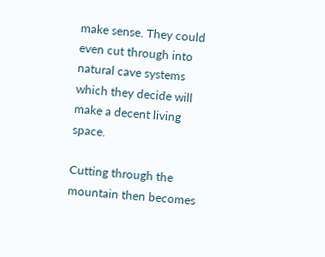make sense. They could even cut through into natural cave systems which they decide will make a decent living space.

Cutting through the mountain then becomes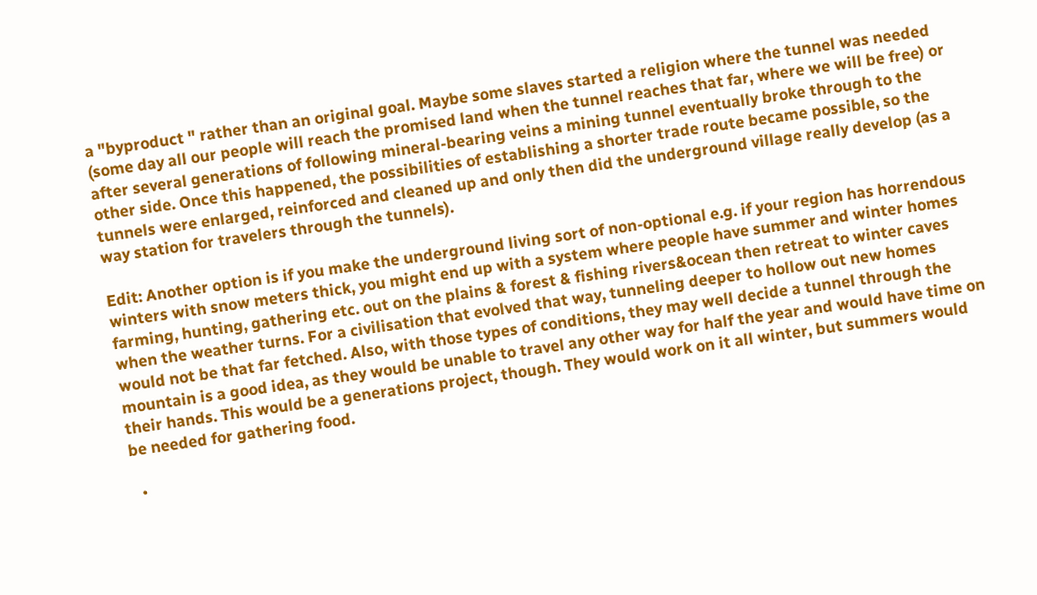a "byproduct " rather than an original goal. Maybe some slaves started a religion where the tunnel was needed (some day all our people will reach the promised land when the tunnel reaches that far, where we will be free) or after several generations of following mineral-bearing veins a mining tunnel eventually broke through to the other side. Once this happened, the possibilities of establishing a shorter trade route became possible, so the tunnels were enlarged, reinforced and cleaned up and only then did the underground village really develop (as a way station for travelers through the tunnels).

Edit: Another option is if you make the underground living sort of non-optional e.g. if your region has horrendous winters with snow meters thick, you might end up with a system where people have summer and winter homes farming, hunting, gathering etc. out on the plains & forest & fishing rivers&ocean then retreat to winter caves when the weather turns. For a civilisation that evolved that way, tunneling deeper to hollow out new homes would not be that far fetched. Also, with those types of conditions, they may well decide a tunnel through the mountain is a good idea, as they would be unable to travel any other way for half the year and would have time on their hands. This would be a generations project, though. They would work on it all winter, but summers would be needed for gathering food.

  •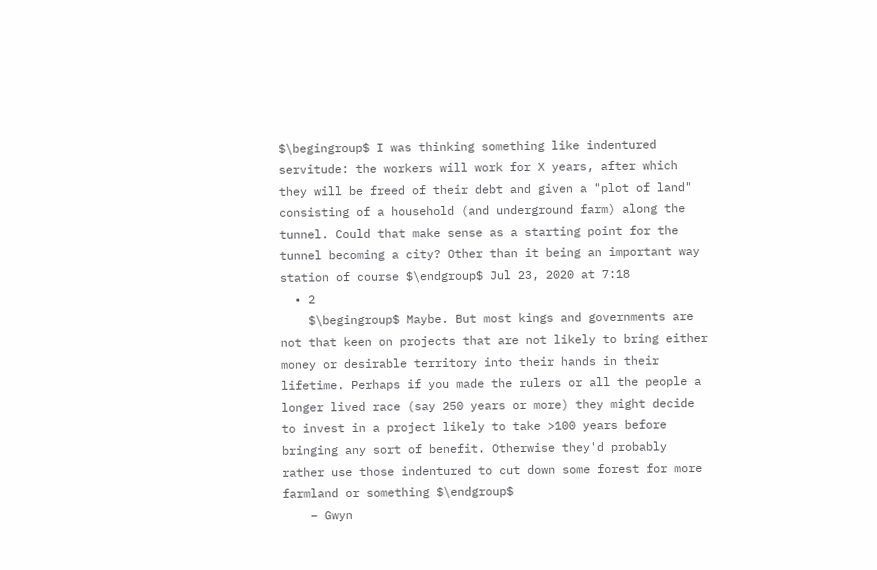$\begingroup$ I was thinking something like indentured servitude: the workers will work for X years, after which they will be freed of their debt and given a "plot of land" consisting of a household (and underground farm) along the tunnel. Could that make sense as a starting point for the tunnel becoming a city? Other than it being an important way station of course $\endgroup$ Jul 23, 2020 at 7:18
  • 2
    $\begingroup$ Maybe. But most kings and governments are not that keen on projects that are not likely to bring either money or desirable territory into their hands in their lifetime. Perhaps if you made the rulers or all the people a longer lived race (say 250 years or more) they might decide to invest in a project likely to take >100 years before bringing any sort of benefit. Otherwise they'd probably rather use those indentured to cut down some forest for more farmland or something $\endgroup$
    – Gwyn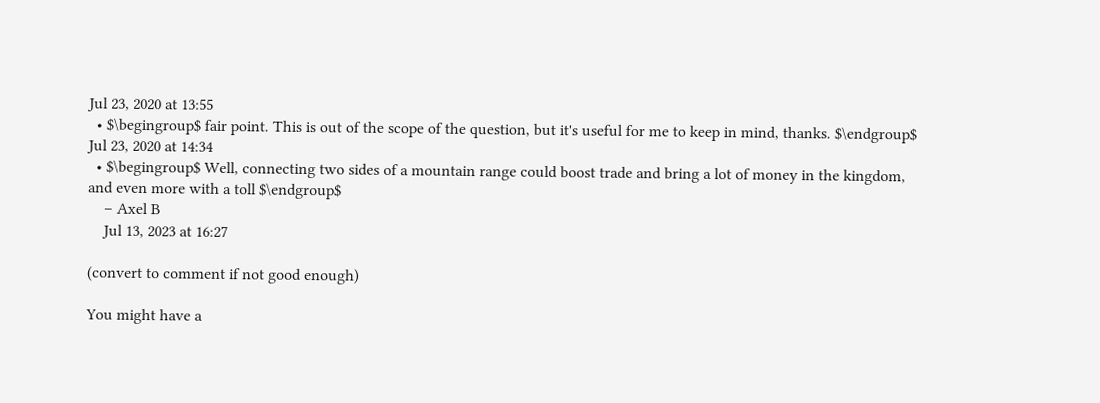Jul 23, 2020 at 13:55
  • $\begingroup$ fair point. This is out of the scope of the question, but it's useful for me to keep in mind, thanks. $\endgroup$ Jul 23, 2020 at 14:34
  • $\begingroup$ Well, connecting two sides of a mountain range could boost trade and bring a lot of money in the kingdom, and even more with a toll $\endgroup$
    – Axel B
    Jul 13, 2023 at 16:27

(convert to comment if not good enough)

You might have a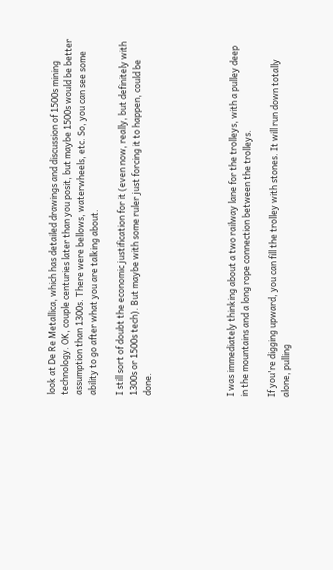look at De Re Metallica, which has detailed drawings and discussion of 1500s mining technology. OK, couple centuries later than you posit, but maybe 1500s would be better assumption than 1300s. There were bellows, waterwheels, etc. So, you can see some ability to go after what you are talking about.

I still sort of doubt the economic justification for it (even now, really, but definitely with 1300s or 1500s tech). But maybe with some ruler just forcing it to happen, could be done.





I was immediately thinking about a two railway lane for the trolleys, with a pulley deep in the mountains and a long rope connection between the trolleys.

If you're digging upward, you can fill the trolley with stones. It will run down totally alone, pulling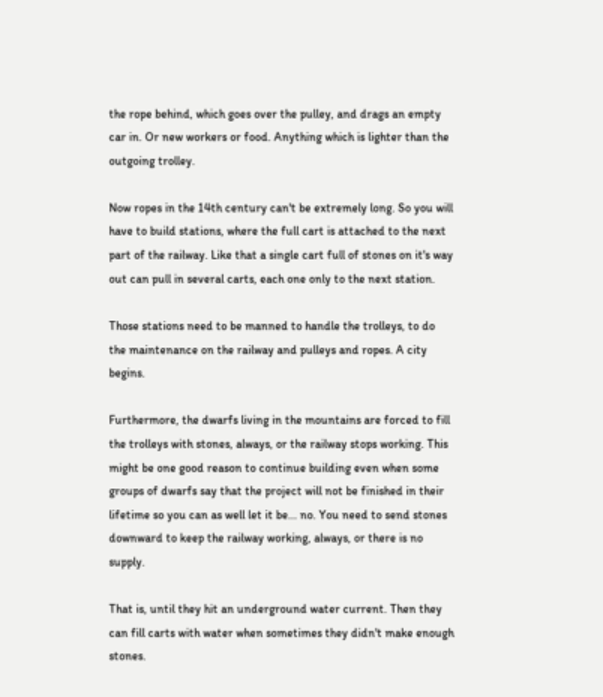the rope behind, which goes over the pulley, and drags an empty car in. Or new workers or food. Anything which is lighter than the outgoing trolley.

Now ropes in the 14th century can't be extremely long. So you will have to build stations, where the full cart is attached to the next part of the railway. Like that a single cart full of stones on it's way out can pull in several carts, each one only to the next station.

Those stations need to be manned to handle the trolleys, to do the maintenance on the railway and pulleys and ropes. A city begins.

Furthermore, the dwarfs living in the mountains are forced to fill the trolleys with stones, always, or the railway stops working. This might be one good reason to continue building even when some groups of dwarfs say that the project will not be finished in their lifetime so you can as well let it be... no. You need to send stones downward to keep the railway working, always, or there is no supply.

That is, until they hit an underground water current. Then they can fill carts with water when sometimes they didn't make enough stones.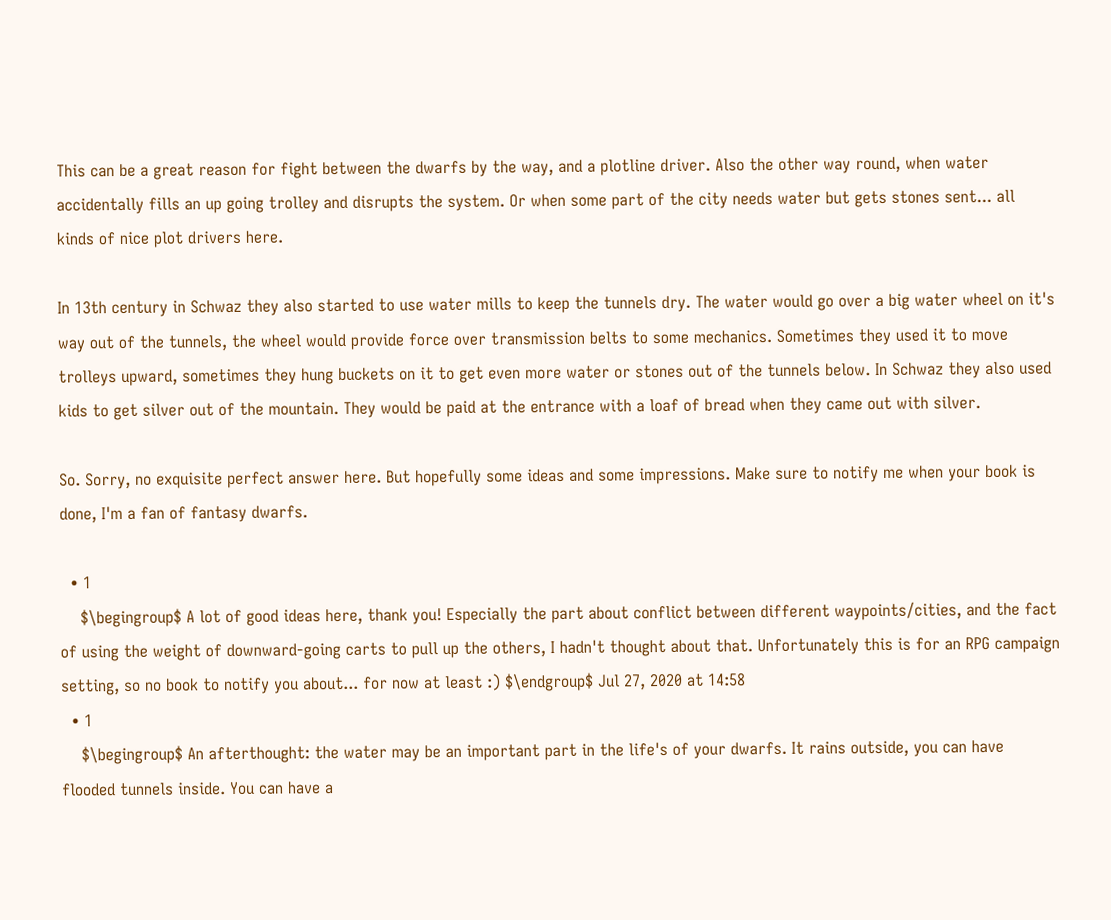This can be a great reason for fight between the dwarfs by the way, and a plotline driver. Also the other way round, when water accidentally fills an up going trolley and disrupts the system. Or when some part of the city needs water but gets stones sent... all kinds of nice plot drivers here.

In 13th century in Schwaz they also started to use water mills to keep the tunnels dry. The water would go over a big water wheel on it's way out of the tunnels, the wheel would provide force over transmission belts to some mechanics. Sometimes they used it to move trolleys upward, sometimes they hung buckets on it to get even more water or stones out of the tunnels below. In Schwaz they also used kids to get silver out of the mountain. They would be paid at the entrance with a loaf of bread when they came out with silver.

So. Sorry, no exquisite perfect answer here. But hopefully some ideas and some impressions. Make sure to notify me when your book is done, I'm a fan of fantasy dwarfs.

  • 1
    $\begingroup$ A lot of good ideas here, thank you! Especially the part about conflict between different waypoints/cities, and the fact of using the weight of downward-going carts to pull up the others, I hadn't thought about that. Unfortunately this is for an RPG campaign setting, so no book to notify you about... for now at least :) $\endgroup$ Jul 27, 2020 at 14:58
  • 1
    $\begingroup$ An afterthought: the water may be an important part in the life's of your dwarfs. It rains outside, you can have flooded tunnels inside. You can have a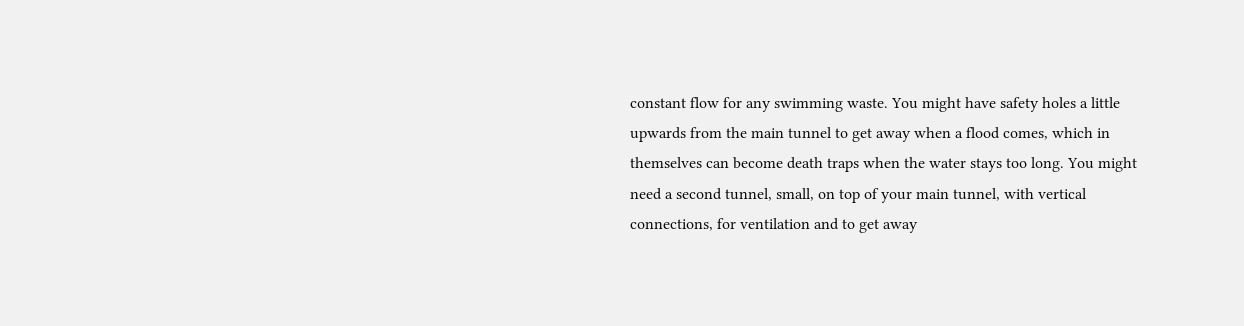constant flow for any swimming waste. You might have safety holes a little upwards from the main tunnel to get away when a flood comes, which in themselves can become death traps when the water stays too long. You might need a second tunnel, small, on top of your main tunnel, with vertical connections, for ventilation and to get away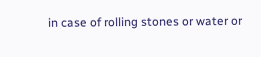in case of rolling stones or water or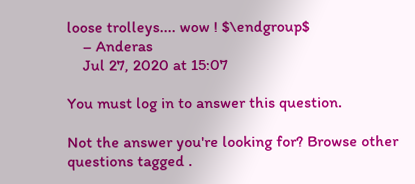loose trolleys.... wow ! $\endgroup$
    – Anderas
    Jul 27, 2020 at 15:07

You must log in to answer this question.

Not the answer you're looking for? Browse other questions tagged .